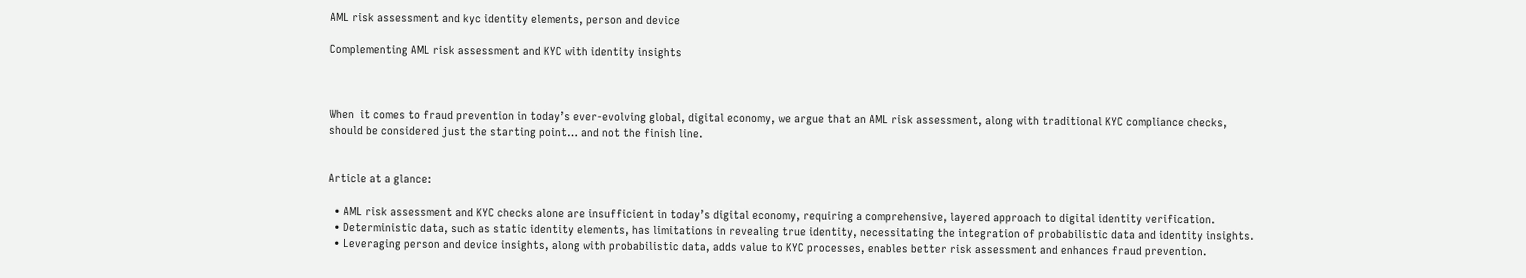AML risk assessment and kyc identity elements, person and device

Complementing AML risk assessment and KYC with identity insights



When  it comes to fraud prevention in today’s ever-evolving global, digital economy, we argue that an AML risk assessment, along with traditional KYC compliance checks, should be considered just the starting point… and not the finish line.


Article at a glance:

  • AML risk assessment and KYC checks alone are insufficient in today’s digital economy, requiring a comprehensive, layered approach to digital identity verification.
  • Deterministic data, such as static identity elements, has limitations in revealing true identity, necessitating the integration of probabilistic data and identity insights.
  • Leveraging person and device insights, along with probabilistic data, adds value to KYC processes, enables better risk assessment and enhances fraud prevention.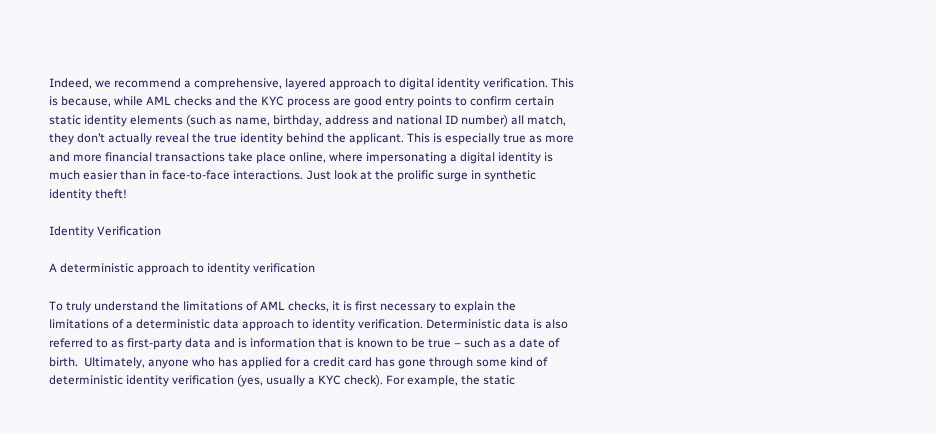Indeed, we recommend a comprehensive, layered approach to digital identity verification. This is because, while AML checks and the KYC process are good entry points to confirm certain static identity elements (such as name, birthday, address and national ID number) all match, they don’t actually reveal the true identity behind the applicant. This is especially true as more and more financial transactions take place online, where impersonating a digital identity is much easier than in face-to-face interactions. Just look at the prolific surge in synthetic identity theft!

Identity Verification

A deterministic approach to identity verification

To truly understand the limitations of AML checks, it is first necessary to explain the limitations of a deterministic data approach to identity verification. Deterministic data is also referred to as first-party data and is information that is known to be true – such as a date of birth.  Ultimately, anyone who has applied for a credit card has gone through some kind of deterministic identity verification (yes, usually a KYC check). For example, the static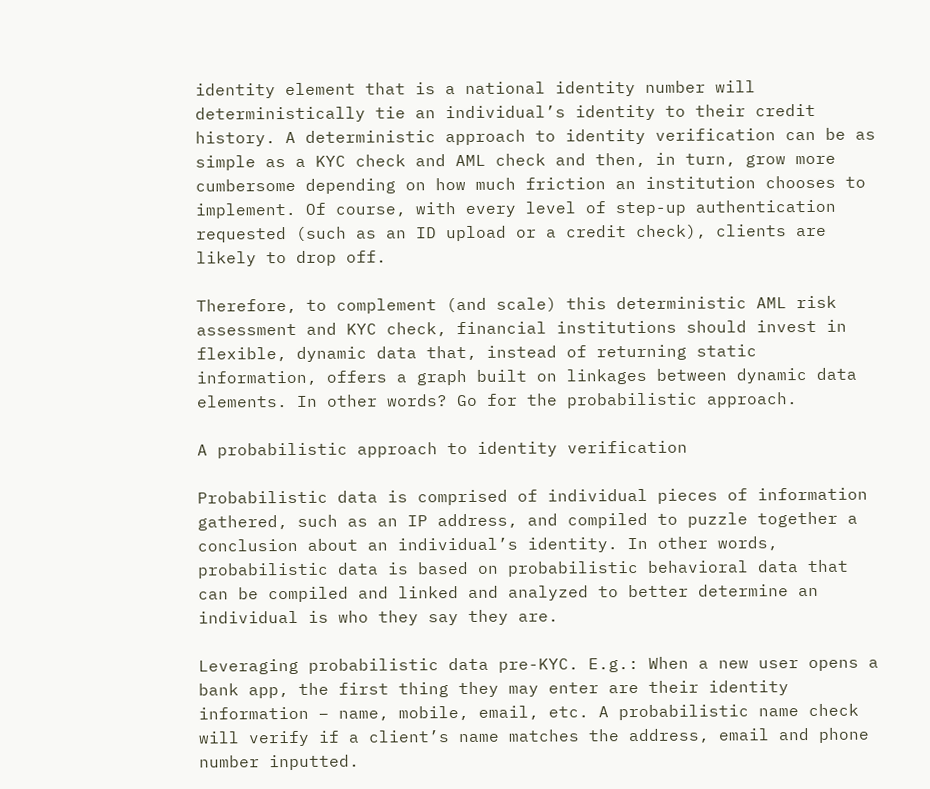identity element that is a national identity number will deterministically tie an individual’s identity to their credit history. A deterministic approach to identity verification can be as simple as a KYC check and AML check and then, in turn, grow more cumbersome depending on how much friction an institution chooses to implement. Of course, with every level of step-up authentication requested (such as an ID upload or a credit check), clients are likely to drop off.

Therefore, to complement (and scale) this deterministic AML risk assessment and KYC check, financial institutions should invest in flexible, dynamic data that, instead of returning static information, offers a graph built on linkages between dynamic data elements. In other words? Go for the probabilistic approach.

A probabilistic approach to identity verification

Probabilistic data is comprised of individual pieces of information gathered, such as an IP address, and compiled to puzzle together a conclusion about an individual’s identity. In other words, probabilistic data is based on probabilistic behavioral data that can be compiled and linked and analyzed to better determine an individual is who they say they are.

Leveraging probabilistic data pre-KYC. E.g.: When a new user opens a bank app, the first thing they may enter are their identity information – name, mobile, email, etc. A probabilistic name check will verify if a client’s name matches the address, email and phone number inputted.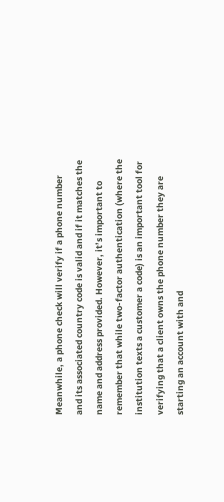Meanwhile, a phone check will verify if a phone number and its associated country code is valid and if it matches the name and address provided. However, it’s important to remember that while two-factor authentication (where the institution texts a customer a code) is an important tool for verifying that a client owns the phone number they are starting an account with and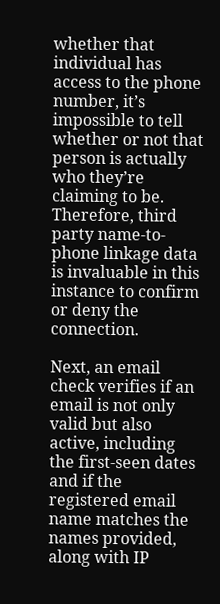whether that individual has access to the phone number, it’s impossible to tell whether or not that person is actually who they’re claiming to be. Therefore, third party name-to-phone linkage data is invaluable in this instance to confirm or deny the connection.

Next, an email check verifies if an email is not only valid but also active, including the first-seen dates and if the registered email name matches the names provided, along with IP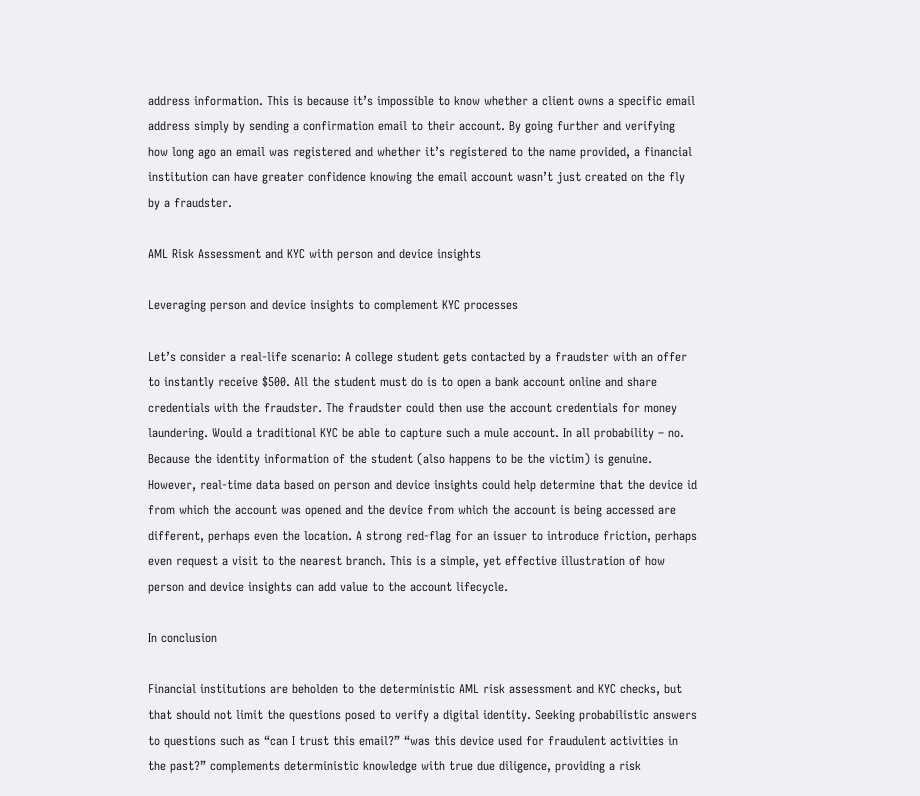address information. This is because it’s impossible to know whether a client owns a specific email address simply by sending a confirmation email to their account. By going further and verifying how long ago an email was registered and whether it’s registered to the name provided, a financial institution can have greater confidence knowing the email account wasn’t just created on the fly by a fraudster.

AML Risk Assessment and KYC with person and device insights

Leveraging person and device insights to complement KYC processes

Let’s consider a real-life scenario: A college student gets contacted by a fraudster with an offer to instantly receive $500. All the student must do is to open a bank account online and share credentials with the fraudster. The fraudster could then use the account credentials for money laundering. Would a traditional KYC be able to capture such a mule account. In all probability – no. Because the identity information of the student (also happens to be the victim) is genuine. However, real-time data based on person and device insights could help determine that the device id from which the account was opened and the device from which the account is being accessed are different, perhaps even the location. A strong red-flag for an issuer to introduce friction, perhaps even request a visit to the nearest branch. This is a simple, yet effective illustration of how person and device insights can add value to the account lifecycle.

In conclusion

Financial institutions are beholden to the deterministic AML risk assessment and KYC checks, but that should not limit the questions posed to verify a digital identity. Seeking probabilistic answers to questions such as “can I trust this email?” “was this device used for fraudulent activities in the past?” complements deterministic knowledge with true due diligence, providing a risk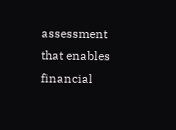assessment that enables financial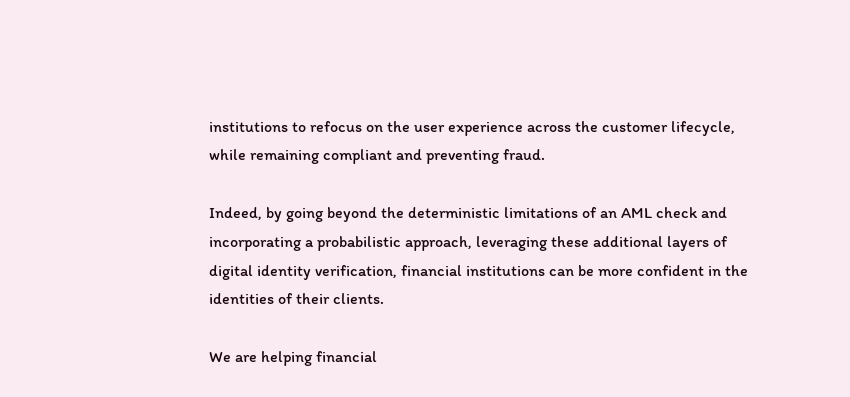institutions to refocus on the user experience across the customer lifecycle, while remaining compliant and preventing fraud.

Indeed, by going beyond the deterministic limitations of an AML check and incorporating a probabilistic approach, leveraging these additional layers of digital identity verification, financial institutions can be more confident in the identities of their clients.

We are helping financial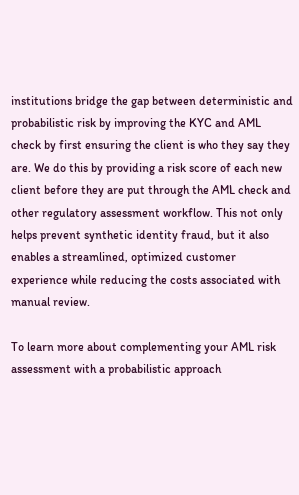institutions bridge the gap between deterministic and probabilistic risk by improving the KYC and AML check by first ensuring the client is who they say they are. We do this by providing a risk score of each new client before they are put through the AML check and other regulatory assessment workflow. This not only helps prevent synthetic identity fraud, but it also enables a streamlined, optimized customer experience while reducing the costs associated with manual review.

To learn more about complementing your AML risk assessment with a probabilistic approach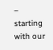– starting with our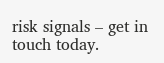risk signals – get in touch today.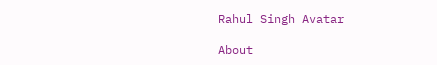Rahul Singh Avatar

About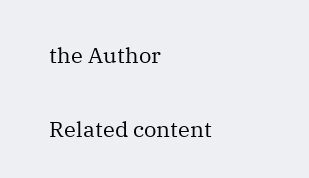the Author

Related content